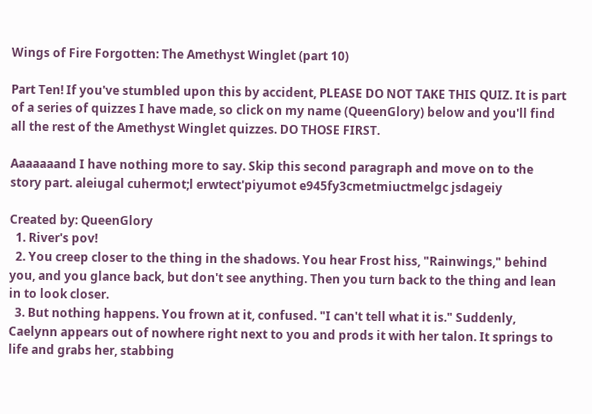Wings of Fire Forgotten: The Amethyst Winglet (part 10)

Part Ten! If you've stumbled upon this by accident, PLEASE DO NOT TAKE THIS QUIZ. It is part of a series of quizzes I have made, so click on my name (QueenGlory) below and you'll find all the rest of the Amethyst Winglet quizzes. DO THOSE FIRST.

Aaaaaaand I have nothing more to say. Skip this second paragraph and move on to the story part. aleiugal cuhermot;l erwtect'piyumot e945fy3cmetmiuctmelgc jsdageiy

Created by: QueenGlory
  1. River's pov!
  2. You creep closer to the thing in the shadows. You hear Frost hiss, "Rainwings," behind you, and you glance back, but don't see anything. Then you turn back to the thing and lean in to look closer.
  3. But nothing happens. You frown at it, confused. "I can't tell what it is." Suddenly, Caelynn appears out of nowhere right next to you and prods it with her talon. It springs to life and grabs her, stabbing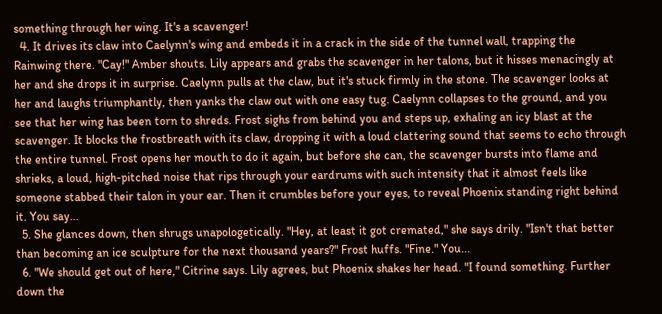something through her wing. It's a scavenger!
  4. It drives its claw into Caelynn's wing and embeds it in a crack in the side of the tunnel wall, trapping the Rainwing there. "Cay!" Amber shouts. Lily appears and grabs the scavenger in her talons, but it hisses menacingly at her and she drops it in surprise. Caelynn pulls at the claw, but it's stuck firmly in the stone. The scavenger looks at her and laughs triumphantly, then yanks the claw out with one easy tug. Caelynn collapses to the ground, and you see that her wing has been torn to shreds. Frost sighs from behind you and steps up, exhaling an icy blast at the scavenger. It blocks the frostbreath with its claw, dropping it with a loud clattering sound that seems to echo through the entire tunnel. Frost opens her mouth to do it again, but before she can, the scavenger bursts into flame and shrieks, a loud, high-pitched noise that rips through your eardrums with such intensity that it almost feels like someone stabbed their talon in your ear. Then it crumbles before your eyes, to reveal Phoenix standing right behind it. You say...
  5. She glances down, then shrugs unapologetically. "Hey, at least it got cremated," she says drily. "Isn't that better than becoming an ice sculpture for the next thousand years?" Frost huffs. "Fine." You...
  6. "We should get out of here," Citrine says. Lily agrees, but Phoenix shakes her head. "I found something. Further down the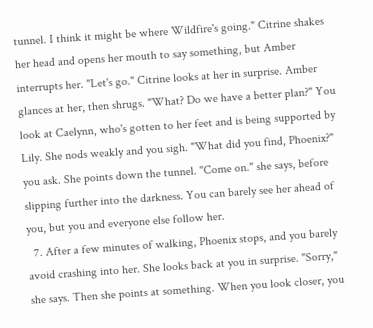tunnel. I think it might be where Wildfire's going." Citrine shakes her head and opens her mouth to say something, but Amber interrupts her. "Let's go." Citrine looks at her in surprise. Amber glances at her, then shrugs. "What? Do we have a better plan?" You look at Caelynn, who's gotten to her feet and is being supported by Lily. She nods weakly and you sigh. "What did you find, Phoenix?" you ask. She points down the tunnel. "Come on." she says, before slipping further into the darkness. You can barely see her ahead of you, but you and everyone else follow her.
  7. After a few minutes of walking, Phoenix stops, and you barely avoid crashing into her. She looks back at you in surprise. "Sorry," she says. Then she points at something. When you look closer, you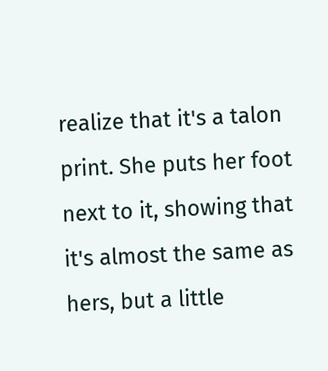realize that it's a talon print. She puts her foot next to it, showing that it's almost the same as hers, but a little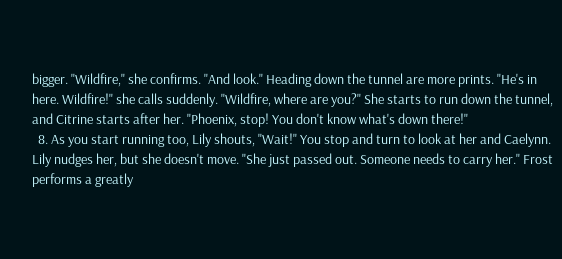bigger. "Wildfire," she confirms. "And look." Heading down the tunnel are more prints. "He's in here. Wildfire!" she calls suddenly. "Wildfire, where are you?" She starts to run down the tunnel, and Citrine starts after her. "Phoenix, stop! You don't know what's down there!"
  8. As you start running too, Lily shouts, "Wait!" You stop and turn to look at her and Caelynn. Lily nudges her, but she doesn't move. "She just passed out. Someone needs to carry her." Frost performs a greatly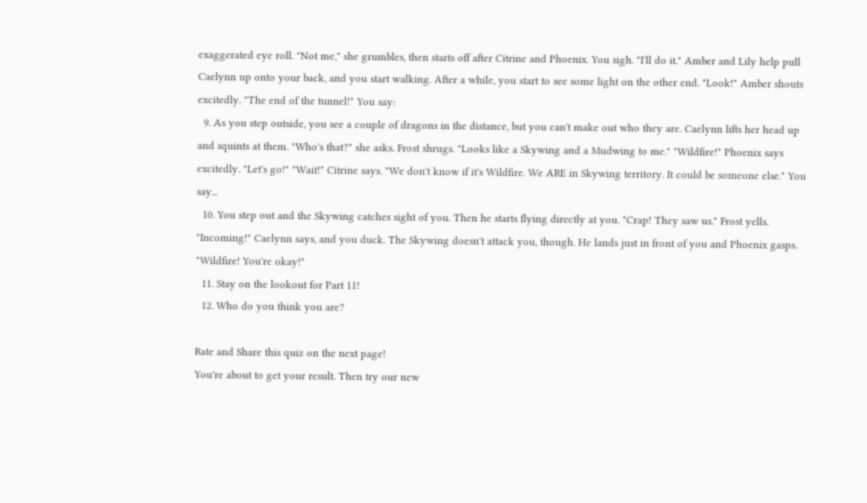exaggerated eye roll. "Not me," she grumbles, then starts off after Citrine and Phoenix. You sigh. "I'll do it." Amber and Lily help pull Caelynn up onto your back, and you start walking. After a while, you start to see some light on the other end. "Look!" Amber shouts excitedly. "The end of the tunnel!" You say:
  9. As you step outside, you see a couple of dragons in the distance, but you can't make out who they are. Caelynn lifts her head up and squints at them. "Who's that?" she asks. Frost shrugs. "Looks like a Skywing and a Mudwing to me." "Wildfire!" Phoenix says excitedly. "Let's go!" "Wait!" Citrine says. "We don't know if it's Wildfire. We ARE in Skywing territory. It could be someone else." You say...
  10. You step out and the Skywing catches sight of you. Then he starts flying directly at you. "Crap! They saw us." Frost yells. "Incoming!" Caelynn says, and you duck. The Skywing doesn't attack you, though. He lands just in front of you and Phoenix gasps. "Wildfire! You're okay!"
  11. Stay on the lookout for Part 11!
  12. Who do you think you are?

Rate and Share this quiz on the next page!
You're about to get your result. Then try our new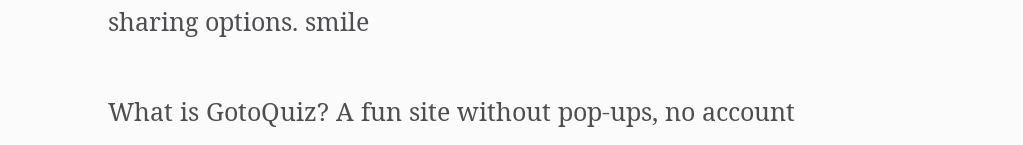sharing options. smile

What is GotoQuiz? A fun site without pop-ups, no account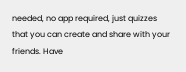needed, no app required, just quizzes that you can create and share with your friends. Have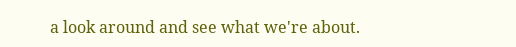a look around and see what we're about.